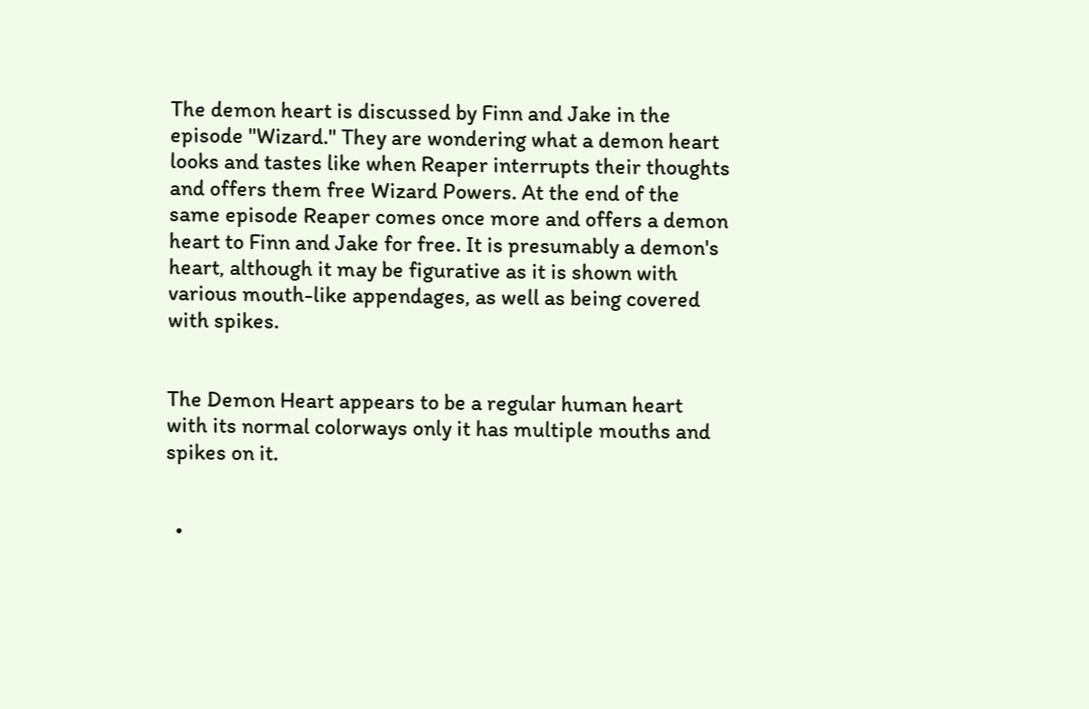The demon heart is discussed by Finn and Jake in the episode "Wizard." They are wondering what a demon heart looks and tastes like when Reaper interrupts their thoughts and offers them free Wizard Powers. At the end of the same episode Reaper comes once more and offers a demon heart to Finn and Jake for free. It is presumably a demon's heart, although it may be figurative as it is shown with various mouth-like appendages, as well as being covered with spikes.


The Demon Heart appears to be a regular human heart with its normal colorways only it has multiple mouths and spikes on it.


  •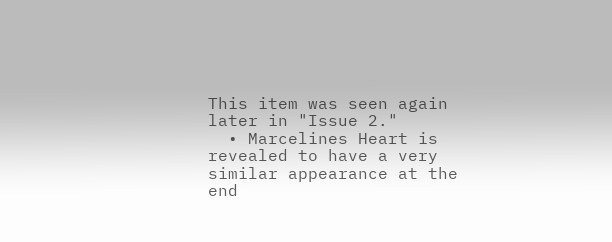This item was seen again later in "Issue 2."
  • Marcelines Heart is revealed to have a very similar appearance at the end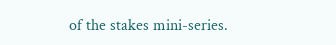of the stakes mini-series.